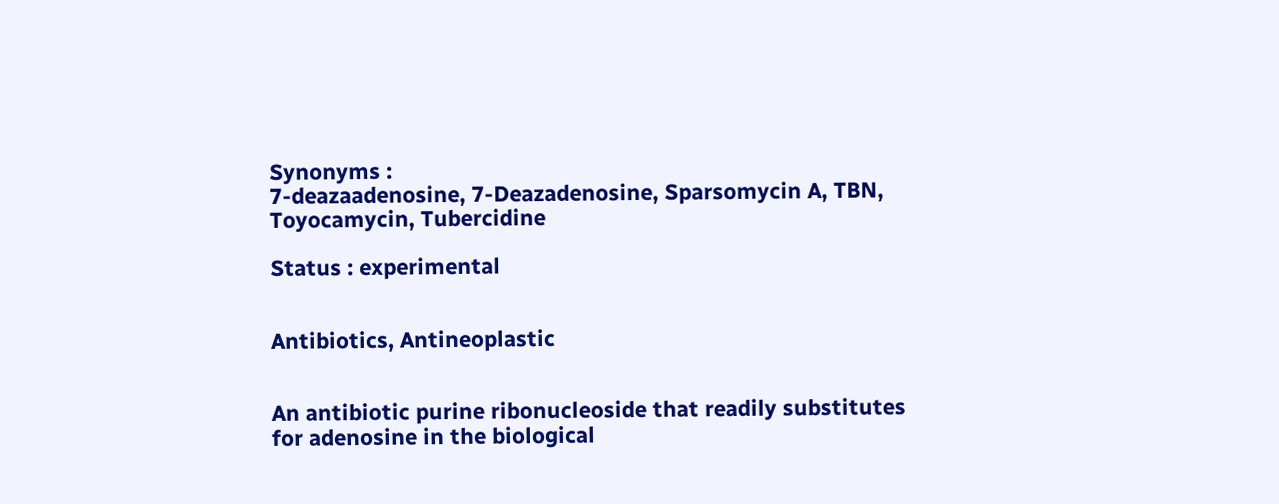Synonyms :
7-deazaadenosine, 7-Deazadenosine, Sparsomycin A, TBN, Toyocamycin, Tubercidine

Status : experimental


Antibiotics, Antineoplastic


An antibiotic purine ribonucleoside that readily substitutes for adenosine in the biological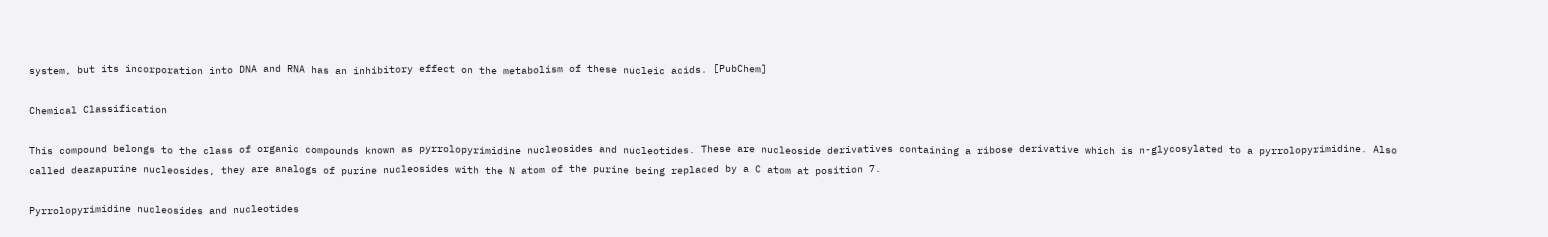system, but its incorporation into DNA and RNA has an inhibitory effect on the metabolism of these nucleic acids. [PubChem]

Chemical Classification

This compound belongs to the class of organic compounds known as pyrrolopyrimidine nucleosides and nucleotides. These are nucleoside derivatives containing a ribose derivative which is n-glycosylated to a pyrrolopyrimidine. Also called deazapurine nucleosides, they are analogs of purine nucleosides with the N atom of the purine being replaced by a C atom at position 7.

Pyrrolopyrimidine nucleosides and nucleotides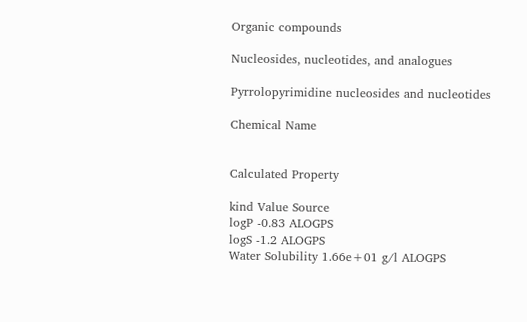Organic compounds

Nucleosides, nucleotides, and analogues

Pyrrolopyrimidine nucleosides and nucleotides

Chemical Name


Calculated Property

kind Value Source
logP -0.83 ALOGPS
logS -1.2 ALOGPS
Water Solubility 1.66e+01 g/l ALOGPS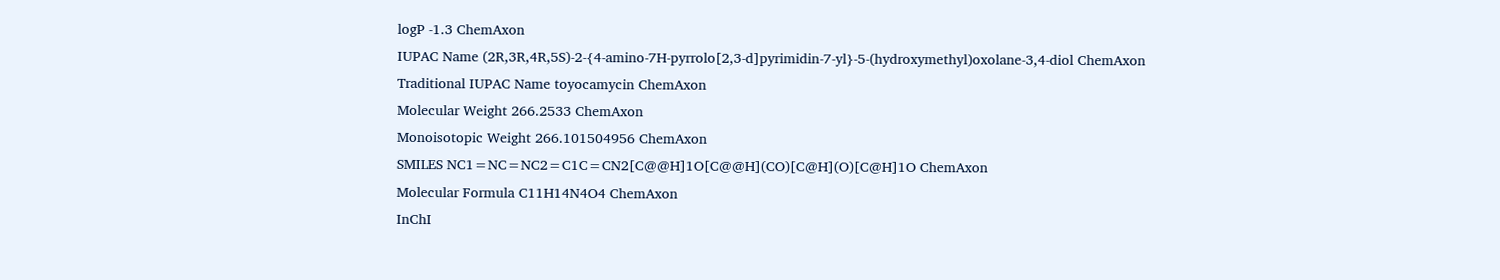logP -1.3 ChemAxon
IUPAC Name (2R,3R,4R,5S)-2-{4-amino-7H-pyrrolo[2,3-d]pyrimidin-7-yl}-5-(hydroxymethyl)oxolane-3,4-diol ChemAxon
Traditional IUPAC Name toyocamycin ChemAxon
Molecular Weight 266.2533 ChemAxon
Monoisotopic Weight 266.101504956 ChemAxon
SMILES NC1=NC=NC2=C1C=CN2[C@@H]1O[C@@H](CO)[C@H](O)[C@H]1O ChemAxon
Molecular Formula C11H14N4O4 ChemAxon
InChI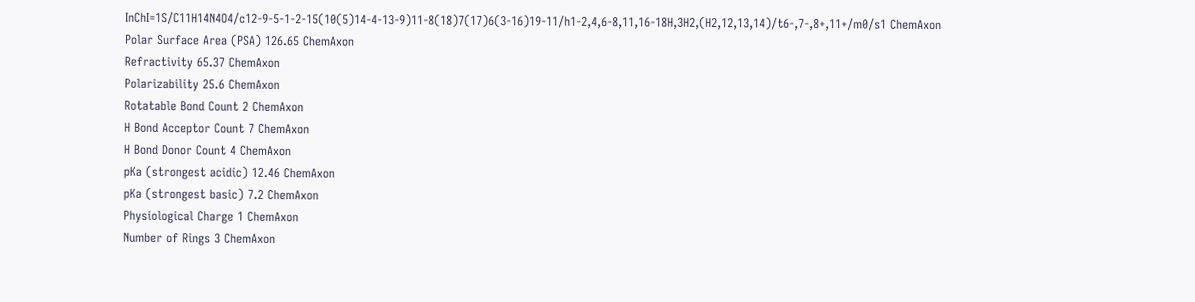InChI=1S/C11H14N4O4/c12-9-5-1-2-15(10(5)14-4-13-9)11-8(18)7(17)6(3-16)19-11/h1-2,4,6-8,11,16-18H,3H2,(H2,12,13,14)/t6-,7-,8+,11+/m0/s1 ChemAxon
Polar Surface Area (PSA) 126.65 ChemAxon
Refractivity 65.37 ChemAxon
Polarizability 25.6 ChemAxon
Rotatable Bond Count 2 ChemAxon
H Bond Acceptor Count 7 ChemAxon
H Bond Donor Count 4 ChemAxon
pKa (strongest acidic) 12.46 ChemAxon
pKa (strongest basic) 7.2 ChemAxon
Physiological Charge 1 ChemAxon
Number of Rings 3 ChemAxon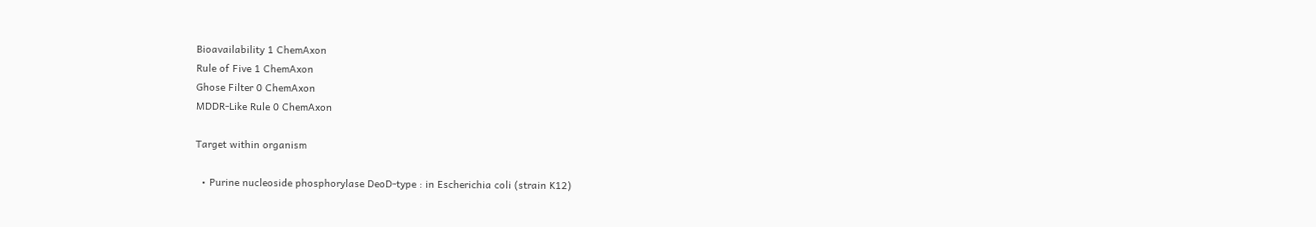Bioavailability 1 ChemAxon
Rule of Five 1 ChemAxon
Ghose Filter 0 ChemAxon
MDDR-Like Rule 0 ChemAxon

Target within organism

  • Purine nucleoside phosphorylase DeoD-type : in Escherichia coli (strain K12)